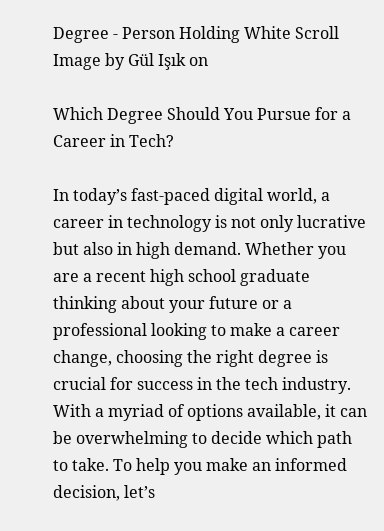Degree - Person Holding White Scroll
Image by Gül Işık on

Which Degree Should You Pursue for a Career in Tech?

In today’s fast-paced digital world, a career in technology is not only lucrative but also in high demand. Whether you are a recent high school graduate thinking about your future or a professional looking to make a career change, choosing the right degree is crucial for success in the tech industry. With a myriad of options available, it can be overwhelming to decide which path to take. To help you make an informed decision, let’s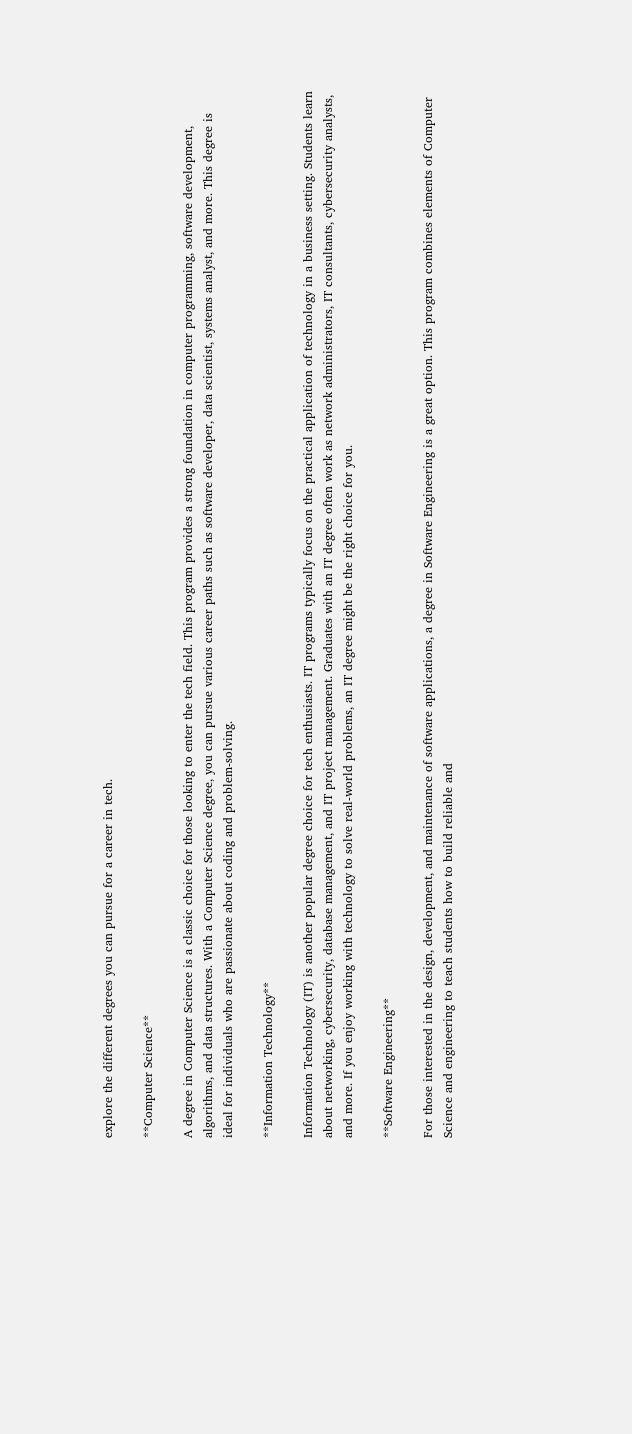explore the different degrees you can pursue for a career in tech.

**Computer Science**

A degree in Computer Science is a classic choice for those looking to enter the tech field. This program provides a strong foundation in computer programming, software development, algorithms, and data structures. With a Computer Science degree, you can pursue various career paths such as software developer, data scientist, systems analyst, and more. This degree is ideal for individuals who are passionate about coding and problem-solving.

**Information Technology**

Information Technology (IT) is another popular degree choice for tech enthusiasts. IT programs typically focus on the practical application of technology in a business setting. Students learn about networking, cybersecurity, database management, and IT project management. Graduates with an IT degree often work as network administrators, IT consultants, cybersecurity analysts, and more. If you enjoy working with technology to solve real-world problems, an IT degree might be the right choice for you.

**Software Engineering**

For those interested in the design, development, and maintenance of software applications, a degree in Software Engineering is a great option. This program combines elements of Computer Science and engineering to teach students how to build reliable and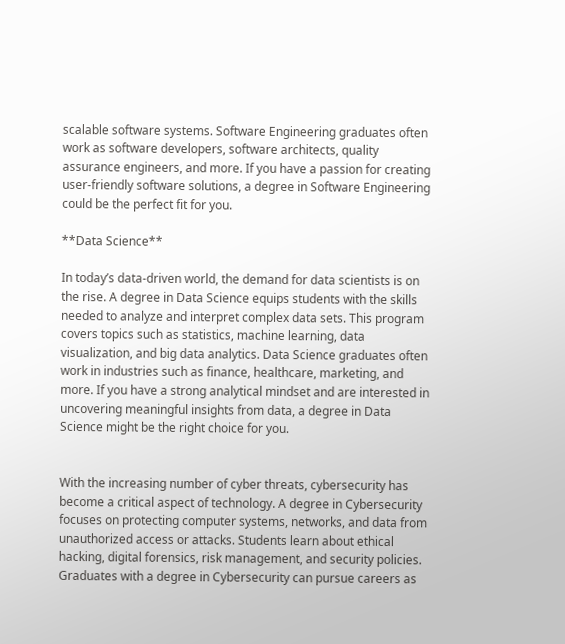scalable software systems. Software Engineering graduates often work as software developers, software architects, quality assurance engineers, and more. If you have a passion for creating user-friendly software solutions, a degree in Software Engineering could be the perfect fit for you.

**Data Science**

In today’s data-driven world, the demand for data scientists is on the rise. A degree in Data Science equips students with the skills needed to analyze and interpret complex data sets. This program covers topics such as statistics, machine learning, data visualization, and big data analytics. Data Science graduates often work in industries such as finance, healthcare, marketing, and more. If you have a strong analytical mindset and are interested in uncovering meaningful insights from data, a degree in Data Science might be the right choice for you.


With the increasing number of cyber threats, cybersecurity has become a critical aspect of technology. A degree in Cybersecurity focuses on protecting computer systems, networks, and data from unauthorized access or attacks. Students learn about ethical hacking, digital forensics, risk management, and security policies. Graduates with a degree in Cybersecurity can pursue careers as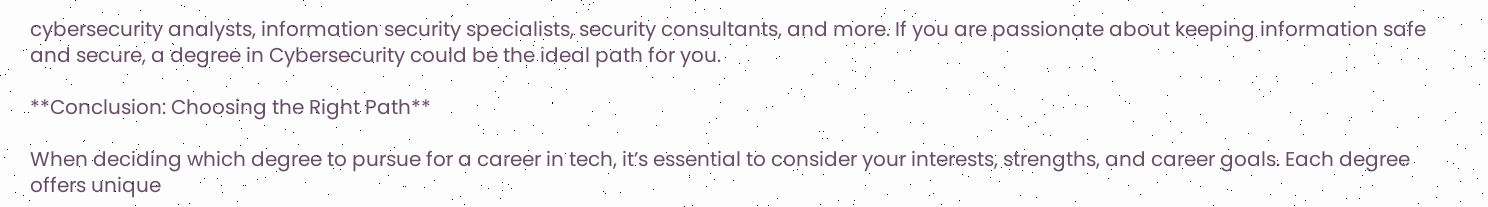cybersecurity analysts, information security specialists, security consultants, and more. If you are passionate about keeping information safe and secure, a degree in Cybersecurity could be the ideal path for you.

**Conclusion: Choosing the Right Path**

When deciding which degree to pursue for a career in tech, it’s essential to consider your interests, strengths, and career goals. Each degree offers unique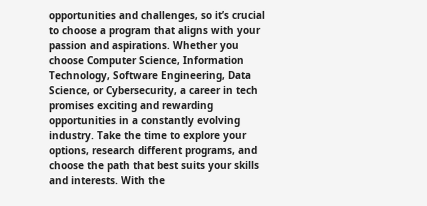opportunities and challenges, so it’s crucial to choose a program that aligns with your passion and aspirations. Whether you choose Computer Science, Information Technology, Software Engineering, Data Science, or Cybersecurity, a career in tech promises exciting and rewarding opportunities in a constantly evolving industry. Take the time to explore your options, research different programs, and choose the path that best suits your skills and interests. With the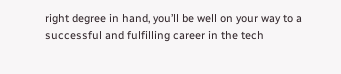right degree in hand, you’ll be well on your way to a successful and fulfilling career in the tech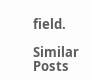field.

Similar Posts